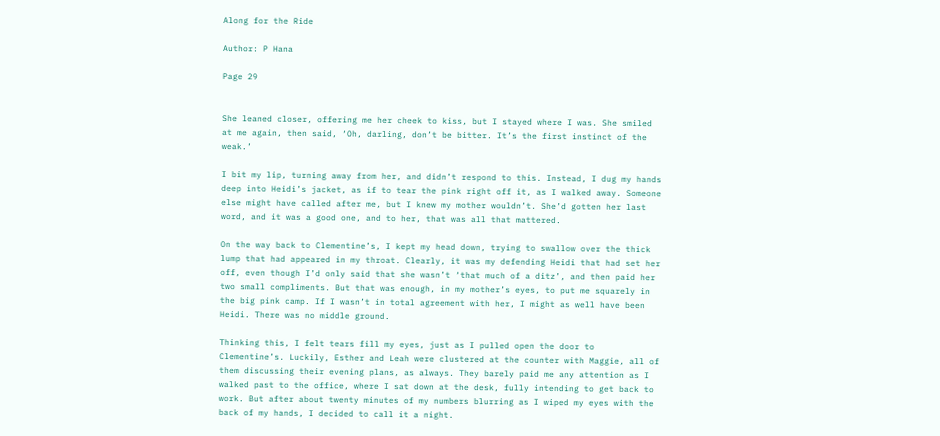Along for the Ride

Author: P Hana

Page 29


She leaned closer, offering me her cheek to kiss, but I stayed where I was. She smiled at me again, then said, ‘Oh, darling, don’t be bitter. It’s the first instinct of the weak.’

I bit my lip, turning away from her, and didn’t respond to this. Instead, I dug my hands deep into Heidi’s jacket, as if to tear the pink right off it, as I walked away. Someone else might have called after me, but I knew my mother wouldn’t. She’d gotten her last word, and it was a good one, and to her, that was all that mattered.

On the way back to Clementine’s, I kept my head down, trying to swallow over the thick lump that had appeared in my throat. Clearly, it was my defending Heidi that had set her off, even though I’d only said that she wasn’t ‘that much of a ditz’, and then paid her two small compliments. But that was enough, in my mother’s eyes, to put me squarely in the big pink camp. If I wasn’t in total agreement with her, I might as well have been Heidi. There was no middle ground.

Thinking this, I felt tears fill my eyes, just as I pulled open the door to Clementine’s. Luckily, Esther and Leah were clustered at the counter with Maggie, all of them discussing their evening plans, as always. They barely paid me any attention as I walked past to the office, where I sat down at the desk, fully intending to get back to work. But after about twenty minutes of my numbers blurring as I wiped my eyes with the back of my hands, I decided to call it a night.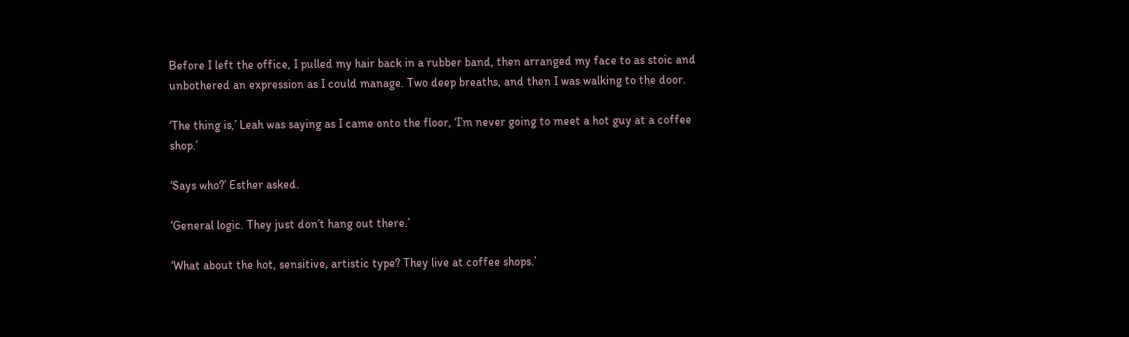Before I left the office, I pulled my hair back in a rubber band, then arranged my face to as stoic and unbothered an expression as I could manage. Two deep breaths, and then I was walking to the door.

‘The thing is,’ Leah was saying as I came onto the floor, ‘I’m never going to meet a hot guy at a coffee shop.’

‘Says who?’ Esther asked.

‘General logic. They just don’t hang out there.’

‘What about the hot, sensitive, artistic type? They live at coffee shops.’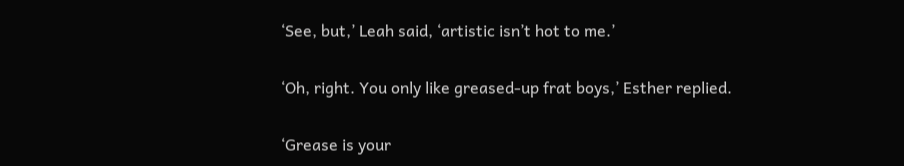‘See, but,’ Leah said, ‘artistic isn’t hot to me.’

‘Oh, right. You only like greased-up frat boys,’ Esther replied.

‘Grease is your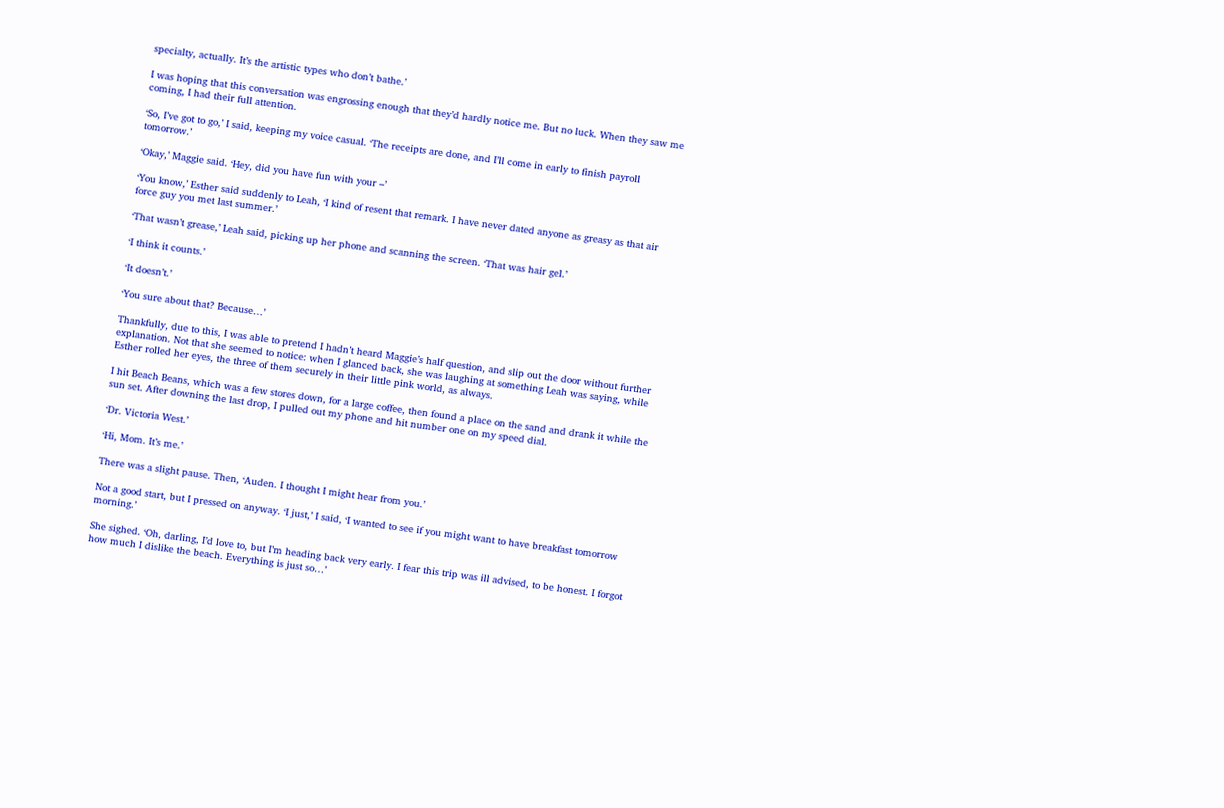specialty, actually. It’s the artistic types who don’t bathe.’

I was hoping that this conversation was engrossing enough that they’d hardly notice me. But no luck. When they saw me coming, I had their full attention.

‘So, I’ve got to go,’ I said, keeping my voice casual. ‘The receipts are done, and I’ll come in early to finish payroll tomorrow.’

‘Okay,’ Maggie said. ‘Hey, did you have fun with your –’

‘You know,’ Esther said suddenly to Leah, ‘I kind of resent that remark. I have never dated anyone as greasy as that air force guy you met last summer.’

‘That wasn’t grease,’ Leah said, picking up her phone and scanning the screen. ‘That was hair gel.’

‘I think it counts.’

‘It doesn’t.’

‘You sure about that? Because…’

Thankfully, due to this, I was able to pretend I hadn’t heard Maggie’s half question, and slip out the door without further explanation. Not that she seemed to notice: when I glanced back, she was laughing at something Leah was saying, while Esther rolled her eyes, the three of them securely in their little pink world, as always.

I hit Beach Beans, which was a few stores down, for a large coffee, then found a place on the sand and drank it while the sun set. After downing the last drop, I pulled out my phone and hit number one on my speed dial.

‘Dr. Victoria West.’

‘Hi, Mom. It’s me.’

There was a slight pause. Then, ‘Auden. I thought I might hear from you.’

Not a good start, but I pressed on anyway. ‘I just,’ I said, ‘I wanted to see if you might want to have breakfast tomorrow morning.’

She sighed. ‘Oh, darling, I’d love to, but I’m heading back very early. I fear this trip was ill advised, to be honest. I forgot how much I dislike the beach. Everything is just so…’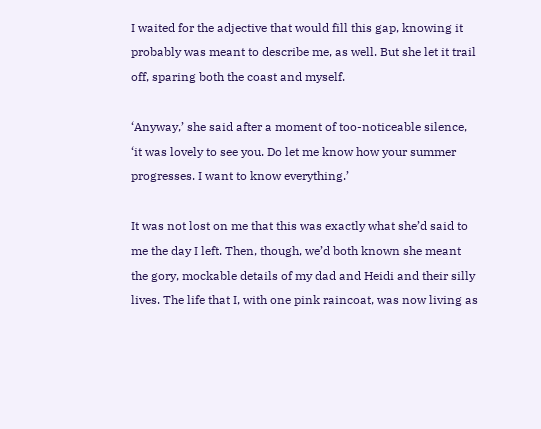I waited for the adjective that would fill this gap, knowing it probably was meant to describe me, as well. But she let it trail off, sparing both the coast and myself.

‘Anyway,’ she said after a moment of too-noticeable silence, ‘it was lovely to see you. Do let me know how your summer progresses. I want to know everything.’

It was not lost on me that this was exactly what she’d said to me the day I left. Then, though, we’d both known she meant the gory, mockable details of my dad and Heidi and their silly lives. The life that I, with one pink raincoat, was now living as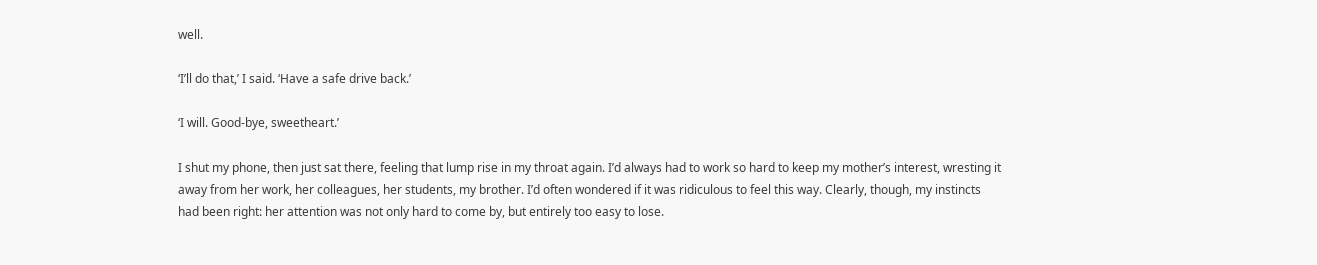well.

‘I’ll do that,’ I said. ‘Have a safe drive back.’

‘I will. Good-bye, sweetheart.’

I shut my phone, then just sat there, feeling that lump rise in my throat again. I’d always had to work so hard to keep my mother’s interest, wresting it away from her work, her colleagues, her students, my brother. I’d often wondered if it was ridiculous to feel this way. Clearly, though, my instincts had been right: her attention was not only hard to come by, but entirely too easy to lose.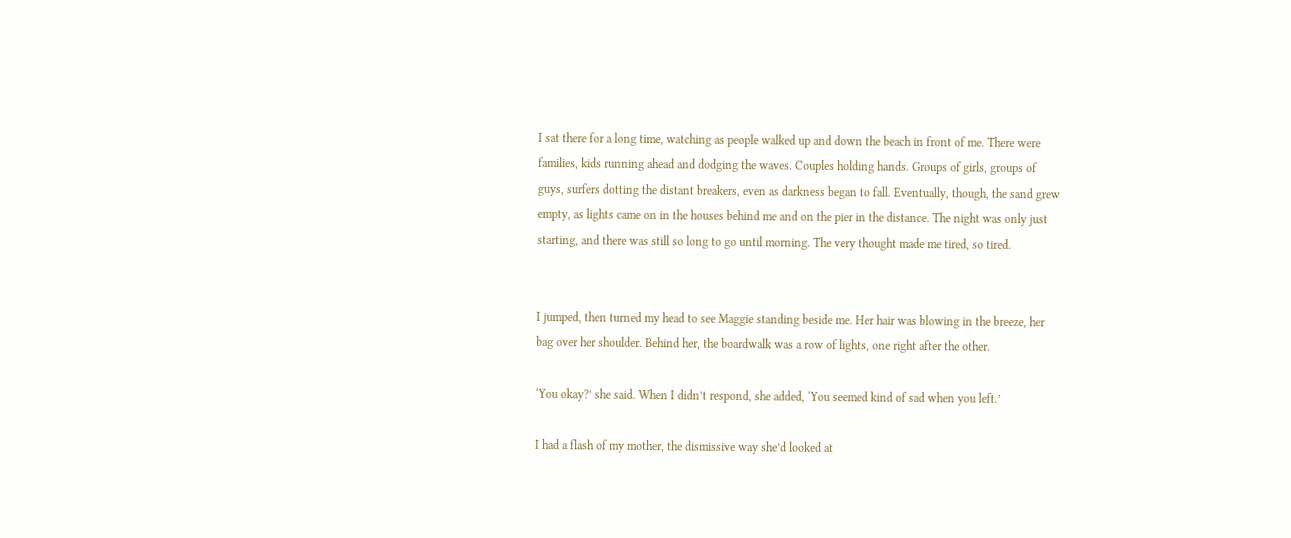I sat there for a long time, watching as people walked up and down the beach in front of me. There were families, kids running ahead and dodging the waves. Couples holding hands. Groups of girls, groups of guys, surfers dotting the distant breakers, even as darkness began to fall. Eventually, though, the sand grew empty, as lights came on in the houses behind me and on the pier in the distance. The night was only just starting, and there was still so long to go until morning. The very thought made me tired, so tired.


I jumped, then turned my head to see Maggie standing beside me. Her hair was blowing in the breeze, her bag over her shoulder. Behind her, the boardwalk was a row of lights, one right after the other.

‘You okay?’ she said. When I didn’t respond, she added, ‘You seemed kind of sad when you left.’

I had a flash of my mother, the dismissive way she’d looked at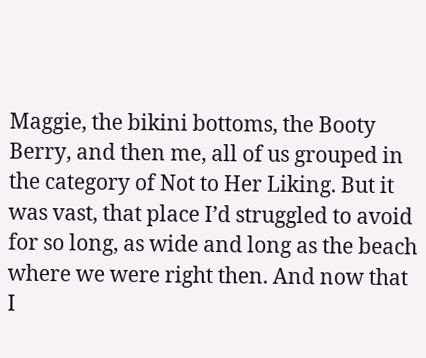Maggie, the bikini bottoms, the Booty Berry, and then me, all of us grouped in the category of Not to Her Liking. But it was vast, that place I’d struggled to avoid for so long, as wide and long as the beach where we were right then. And now that I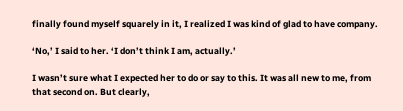finally found myself squarely in it, I realized I was kind of glad to have company.

‘No,’ I said to her. ‘I don’t think I am, actually.’

I wasn’t sure what I expected her to do or say to this. It was all new to me, from that second on. But clearly,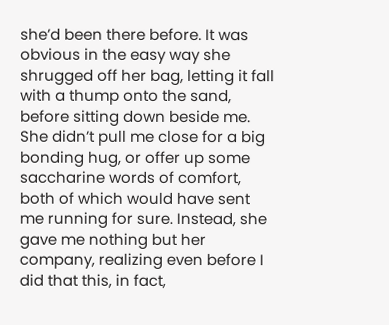she’d been there before. It was obvious in the easy way she shrugged off her bag, letting it fall with a thump onto the sand, before sitting down beside me. She didn’t pull me close for a big bonding hug, or offer up some saccharine words of comfort, both of which would have sent me running for sure. Instead, she gave me nothing but her company, realizing even before I did that this, in fact,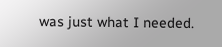was just what I needed.